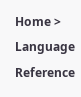Home > Language Reference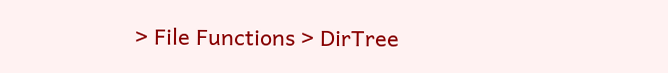> File Functions > DirTree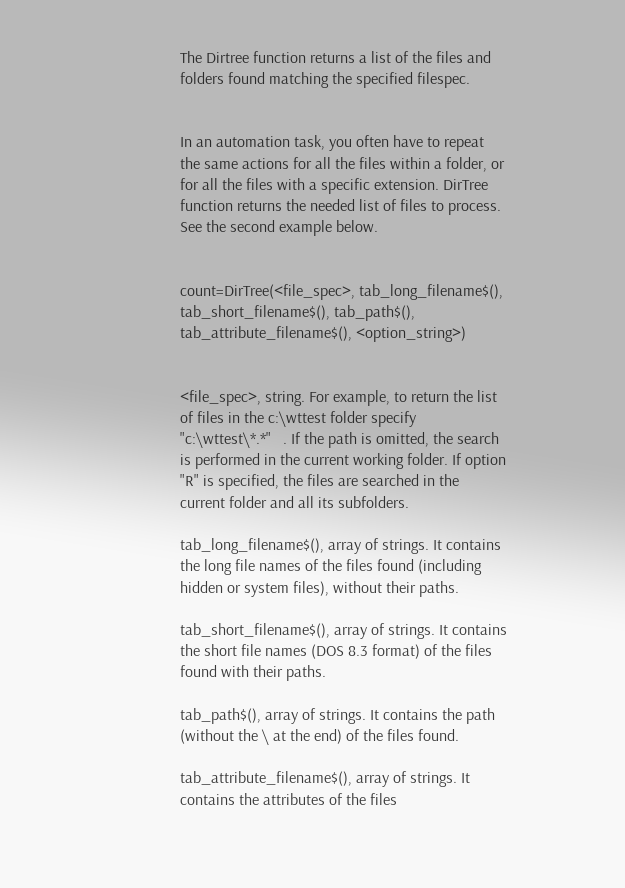The Dirtree function returns a list of the files and folders found matching the specified filespec.


In an automation task, you often have to repeat the same actions for all the files within a folder, or for all the files with a specific extension. DirTree function returns the needed list of files to process. See the second example below.


count=DirTree(<file_spec>, tab_long_filename$(), tab_short_filename$(), tab_path$(), tab_attribute_filename$(), <option_string>)


<file_spec>, string. For example, to return the list of files in the c:\wttest folder specify "c:\wttest\*.*"   . If the path is omitted, the search is performed in the current working folder. If option "R" is specified, the files are searched in the current folder and all its subfolders.

tab_long_filename$(), array of strings. It contains the long file names of the files found (including hidden or system files), without their paths.

tab_short_filename$(), array of strings. It contains the short file names (DOS 8.3 format) of the files found with their paths.

tab_path$(), array of strings. It contains the path (without the \ at the end) of the files found.

tab_attribute_filename$(), array of strings. It contains the attributes of the files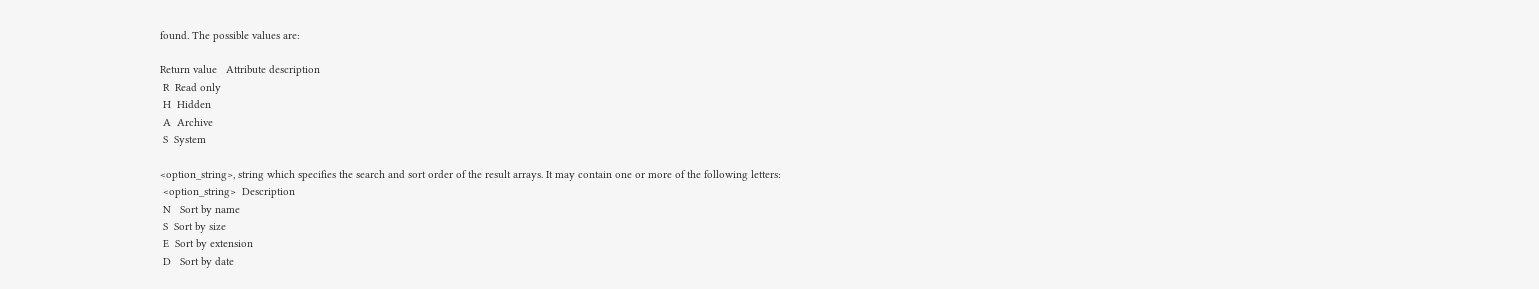found. The possible values are:

Return value   Attribute description
 R  Read only
 H  Hidden
 A  Archive
 S  System

<option_string>, string which specifies the search and sort order of the result arrays. It may contain one or more of the following letters:
 <option_string>  Description
 N   Sort by name
 S  Sort by size
 E  Sort by extension
 D   Sort by date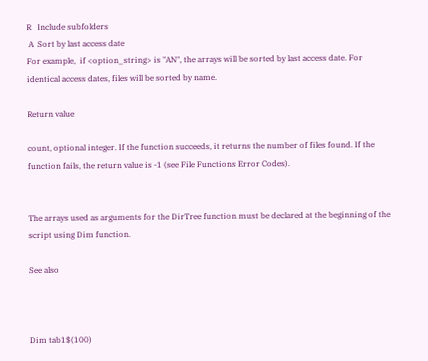R   Include subfolders
 A  Sort by last access date
For example,  if <option_string> is "AN", the arrays will be sorted by last access date. For identical access dates, files will be sorted by name.

Return value

count, optional integer. If the function succeeds, it returns the number of files found. If the function fails, the return value is -1 (see File Functions Error Codes).


The arrays used as arguments for the DirTree function must be declared at the beginning of the script using Dim function.

See also



Dim tab1$(100)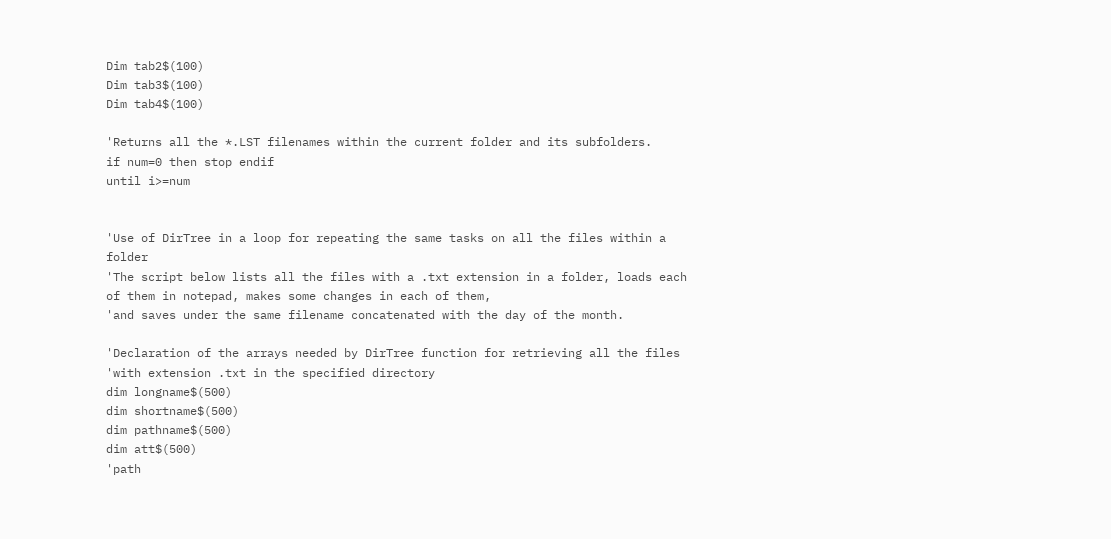Dim tab2$(100)
Dim tab3$(100)
Dim tab4$(100)

'Returns all the *.LST filenames within the current folder and its subfolders.
if num=0 then stop endif
until i>=num


'Use of DirTree in a loop for repeating the same tasks on all the files within a folder
'The script below lists all the files with a .txt extension in a folder, loads each of them in notepad, makes some changes in each of them,
'and saves under the same filename concatenated with the day of the month.

'Declaration of the arrays needed by DirTree function for retrieving all the files
'with extension .txt in the specified directory
dim longname$(500)
dim shortname$(500)
dim pathname$(500)
dim att$(500)
'path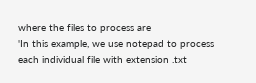where the files to process are
'In this example, we use notepad to process each individual file with extension .txt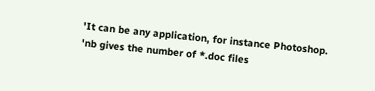'It can be any application, for instance Photoshop.
'nb gives the number of *.doc files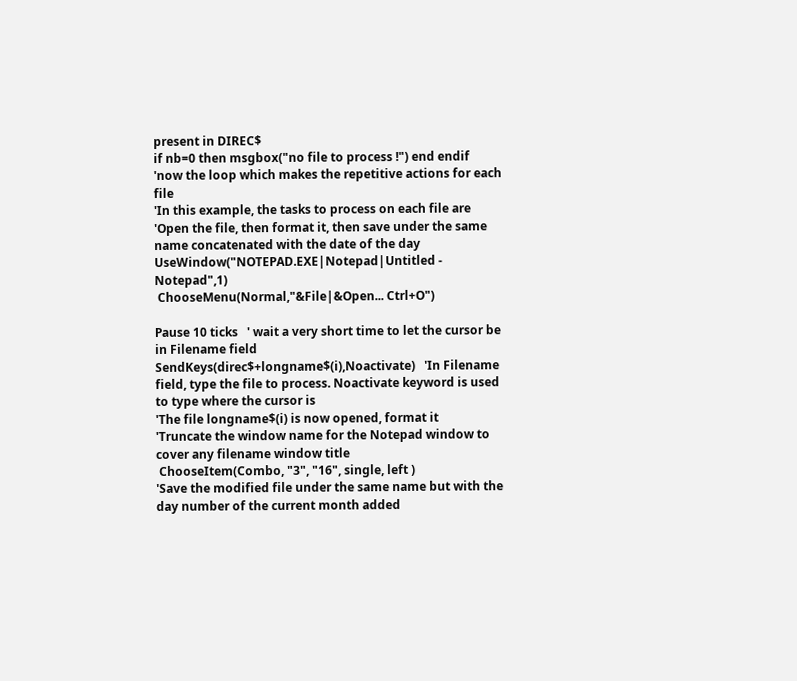present in DIREC$
if nb=0 then msgbox("no file to process !") end endif
'now the loop which makes the repetitive actions for each file
'In this example, the tasks to process on each file are
'Open the file, then format it, then save under the same name concatenated with the date of the day
UseWindow("NOTEPAD.EXE|Notepad|Untitled - Notepad",1)
 ChooseMenu(Normal,"&File|&Open... Ctrl+O")

Pause 10 ticks   ' wait a very short time to let the cursor be in Filename field
SendKeys(direc$+longname$(i),Noactivate)   'In Filename field, type the file to process. Noactivate keyword is used to type where the cursor is
'The file longname$(i) is now opened, format it
'Truncate the window name for the Notepad window to cover any filename window title
 ChooseItem(Combo, "3", "16", single, left )
'Save the modified file under the same name but with the day number of the current month added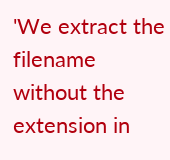'We extract the filename without the extension in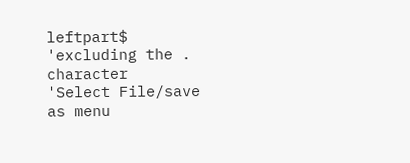leftpart$
'excluding the . character
'Select File/save as menu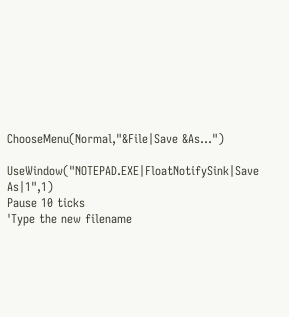ChooseMenu(Normal,"&File|Save &As...")

UseWindow("NOTEPAD.EXE|FloatNotifySink|Save As|1",1)
Pause 10 ticks
'Type the new filename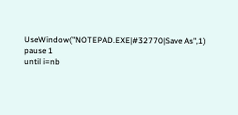UseWindow("NOTEPAD.EXE|#32770|Save As",1)
pause 1
until i=nb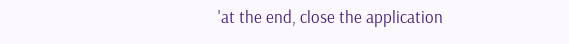'at the end, close the application